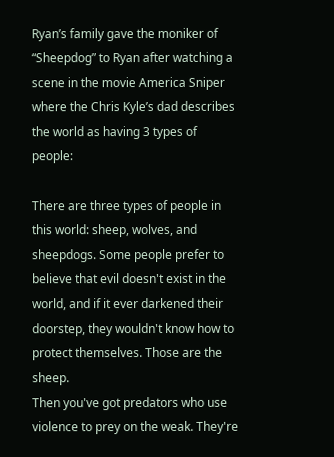Ryan’s family gave the moniker of “Sheepdog” to Ryan after watching a scene in the movie America Sniper where the Chris Kyle’s dad describes the world as having 3 types of people:

There are three types of people in this world: sheep, wolves, and sheepdogs. Some people prefer to believe that evil doesn't exist in the world, and if it ever darkened their doorstep, they wouldn't know how to protect themselves. Those are the sheep.
Then you've got predators who use violence to prey on the weak. They're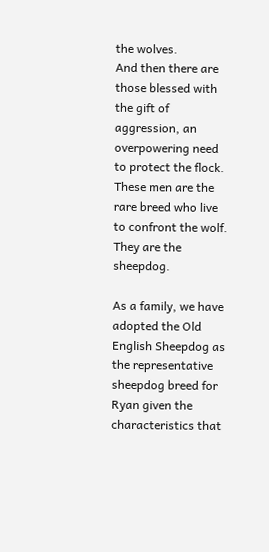the wolves.
And then there are those blessed with the gift of aggression, an overpowering need to protect the flock. These men are the rare breed who live to confront the wolf. They are the sheepdog.

As a family, we have adopted the Old English Sheepdog as the representative sheepdog breed for Ryan given the characteristics that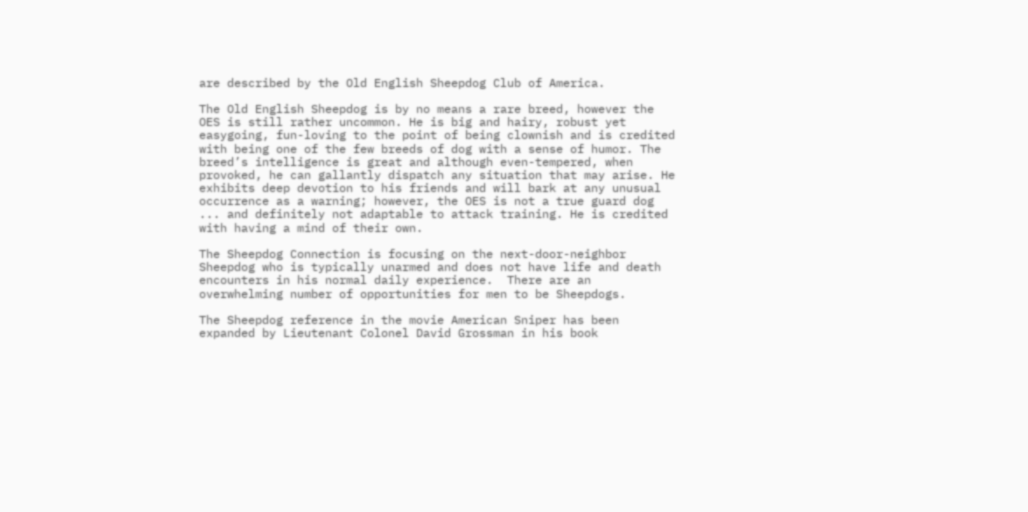are described by the Old English Sheepdog Club of America.

The Old English Sheepdog is by no means a rare breed, however the OES is still rather uncommon. He is big and hairy, robust yet easygoing, fun-loving to the point of being clownish and is credited with being one of the few breeds of dog with a sense of humor. The breed’s intelligence is great and although even-tempered, when provoked, he can gallantly dispatch any situation that may arise. He exhibits deep devotion to his friends and will bark at any unusual occurrence as a warning; however, the OES is not a true guard dog ... and definitely not adaptable to attack training. He is credited with having a mind of their own.

The Sheepdog Connection is focusing on the next-door-neighbor Sheepdog who is typically unarmed and does not have life and death encounters in his normal daily experience.  There are an overwhelming number of opportunities for men to be Sheepdogs.

The Sheepdog reference in the movie American Sniper has been expanded by Lieutenant Colonel David Grossman in his book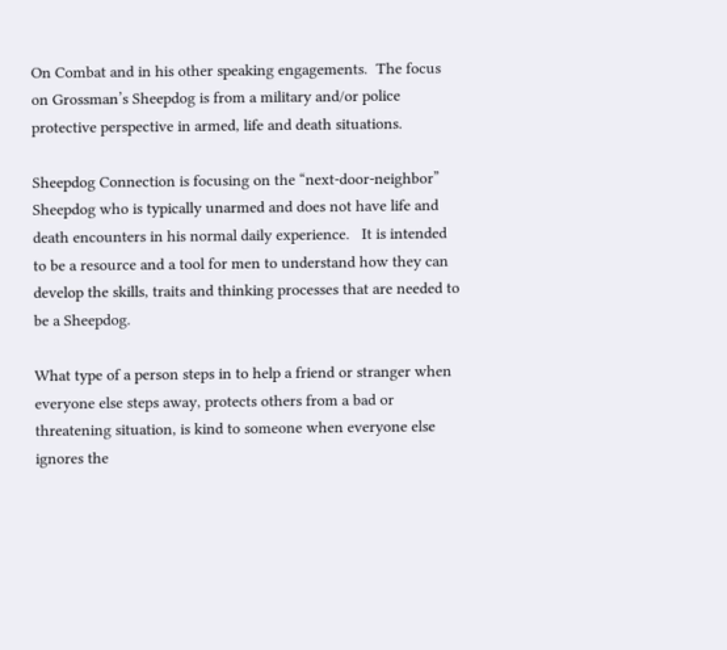On Combat and in his other speaking engagements.  The focus on Grossman’s Sheepdog is from a military and/or police protective perspective in armed, life and death situations.

Sheepdog Connection is focusing on the “next-door-neighbor” Sheepdog who is typically unarmed and does not have life and death encounters in his normal daily experience.   It is intended to be a resource and a tool for men to understand how they can develop the skills, traits and thinking processes that are needed to be a Sheepdog.

What type of a person steps in to help a friend or stranger when everyone else steps away, protects others from a bad or threatening situation, is kind to someone when everyone else ignores the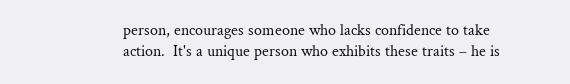person, encourages someone who lacks confidence to take action.  It's a unique person who exhibits these traits – he is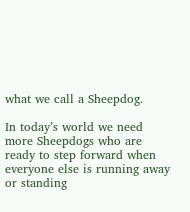what we call a Sheepdog.

In today’s world we need more Sheepdogs who are ready to step forward when everyone else is running away or standing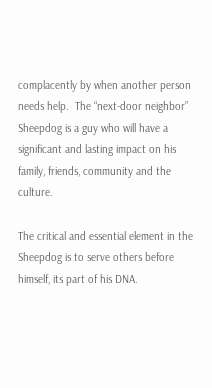complacently by when another person needs help.  The “next-door neighbor” Sheepdog is a guy who will have a significant and lasting impact on his family, friends, community and the culture.

The critical and essential element in the Sheepdog is to serve others before himself, its part of his DNA.